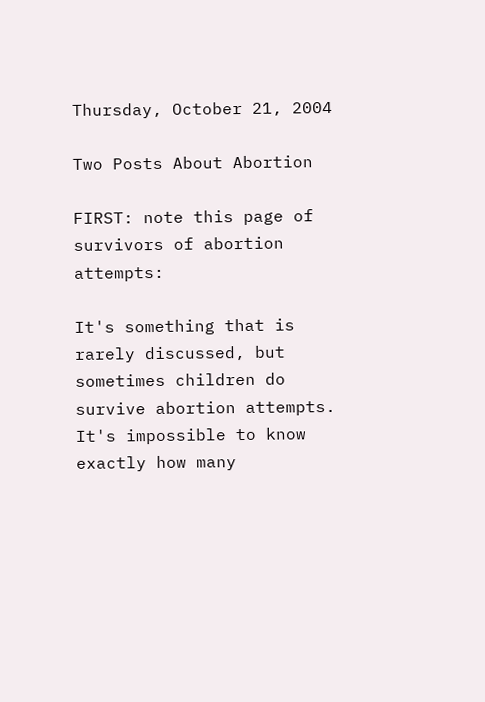Thursday, October 21, 2004

Two Posts About Abortion

FIRST: note this page of survivors of abortion attempts:

It's something that is rarely discussed, but sometimes children do survive abortion attempts. It's impossible to know exactly how many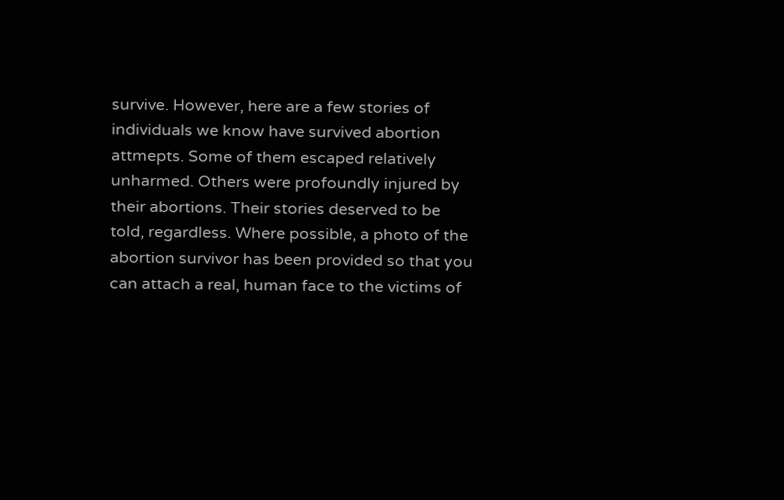survive. However, here are a few stories of individuals we know have survived abortion attmepts. Some of them escaped relatively unharmed. Others were profoundly injured by their abortions. Their stories deserved to be told, regardless. Where possible, a photo of the abortion survivor has been provided so that you can attach a real, human face to the victims of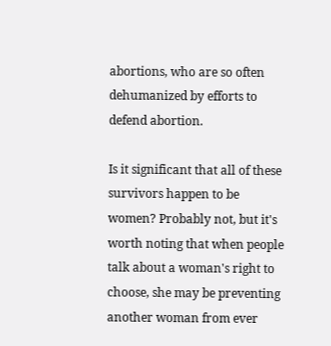abortions, who are so often dehumanized by efforts to defend abortion.

Is it significant that all of these survivors happen to be women? Probably not, but it's worth noting that when people talk about a woman's right to choose, she may be preventing another woman from ever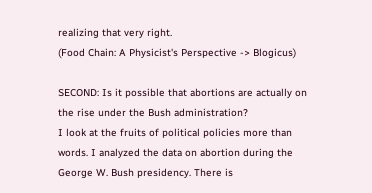realizing that very right.
(Food Chain: A Physicist's Perspective -> Blogicus)

SECOND: Is it possible that abortions are actually on the rise under the Bush administration?
I look at the fruits of political policies more than words. I analyzed the data on abortion during the George W. Bush presidency. There is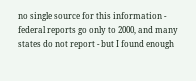no single source for this information - federal reports go only to 2000, and many states do not report - but I found enough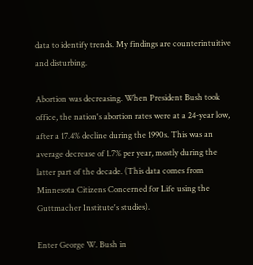data to identify trends. My findings are counterintuitive and disturbing.

Abortion was decreasing. When President Bush took office, the nation's abortion rates were at a 24-year low, after a 17.4% decline during the 1990s. This was an average decrease of 1.7% per year, mostly during the latter part of the decade. (This data comes from Minnesota Citizens Concerned for Life using the Guttmacher Institute's studies).

Enter George W. Bush in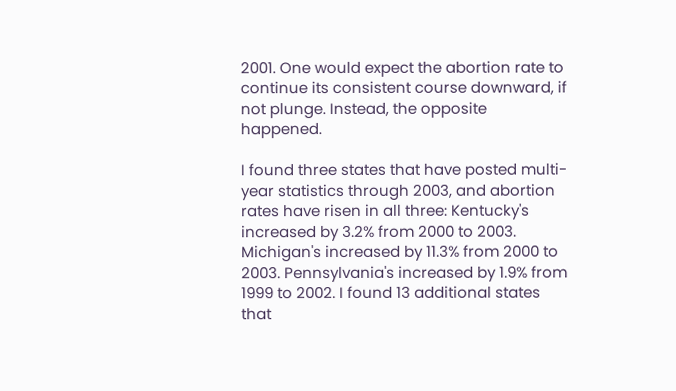2001. One would expect the abortion rate to continue its consistent course downward, if not plunge. Instead, the opposite happened.

I found three states that have posted multi-year statistics through 2003, and abortion rates have risen in all three: Kentucky's increased by 3.2% from 2000 to 2003. Michigan's increased by 11.3% from 2000 to 2003. Pennsylvania's increased by 1.9% from 1999 to 2002. I found 13 additional states that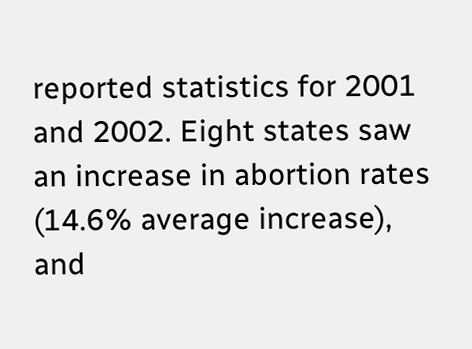reported statistics for 2001 and 2002. Eight states saw an increase in abortion rates (14.6% average increase), and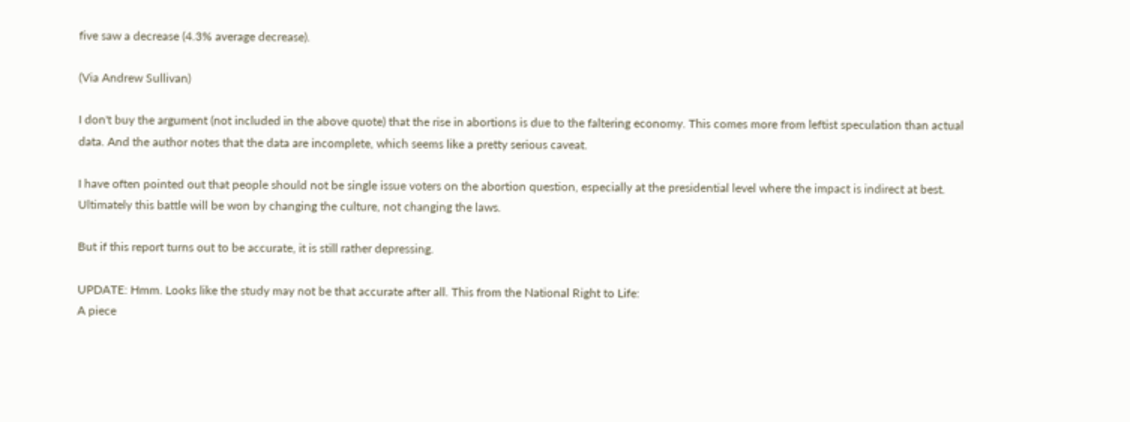five saw a decrease (4.3% average decrease).

(Via Andrew Sullivan)

I don't buy the argument (not included in the above quote) that the rise in abortions is due to the faltering economy. This comes more from leftist speculation than actual data. And the author notes that the data are incomplete, which seems like a pretty serious caveat.

I have often pointed out that people should not be single issue voters on the abortion question, especially at the presidential level where the impact is indirect at best. Ultimately this battle will be won by changing the culture, not changing the laws.

But if this report turns out to be accurate, it is still rather depressing.

UPDATE: Hmm. Looks like the study may not be that accurate after all. This from the National Right to Life:
A piece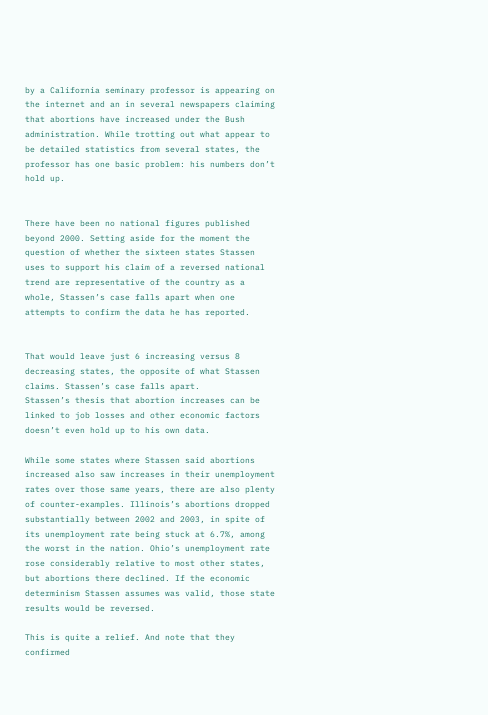by a California seminary professor is appearing on the internet and an in several newspapers claiming that abortions have increased under the Bush administration. While trotting out what appear to be detailed statistics from several states, the professor has one basic problem: his numbers don’t hold up.


There have been no national figures published beyond 2000. Setting aside for the moment the question of whether the sixteen states Stassen uses to support his claim of a reversed national trend are representative of the country as a whole, Stassen’s case falls apart when one attempts to confirm the data he has reported.


That would leave just 6 increasing versus 8 decreasing states, the opposite of what Stassen claims. Stassen’s case falls apart.
Stassen’s thesis that abortion increases can be linked to job losses and other economic factors doesn’t even hold up to his own data.

While some states where Stassen said abortions increased also saw increases in their unemployment rates over those same years, there are also plenty of counter-examples. Illinois’s abortions dropped substantially between 2002 and 2003, in spite of its unemployment rate being stuck at 6.7%, among the worst in the nation. Ohio’s unemployment rate rose considerably relative to most other states, but abortions there declined. If the economic determinism Stassen assumes was valid, those state results would be reversed.

This is quite a relief. And note that they confirmed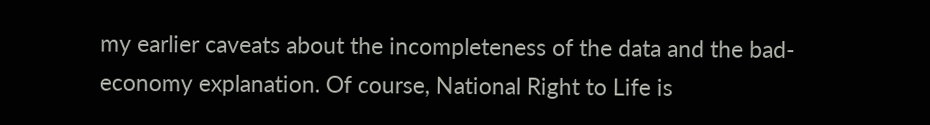my earlier caveats about the incompleteness of the data and the bad-economy explanation. Of course, National Right to Life is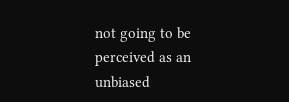not going to be perceived as an unbiased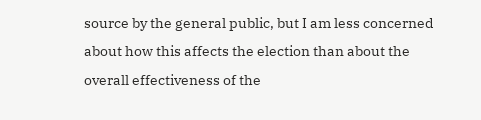source by the general public, but I am less concerned about how this affects the election than about the overall effectiveness of the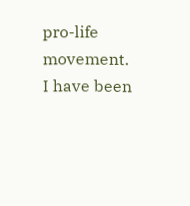pro-life movement. I have been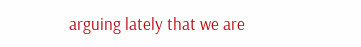arguing lately that we are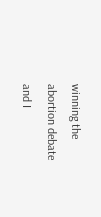winning the abortion debate and I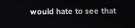would hate to see that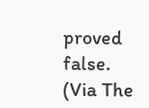proved false.
(Via The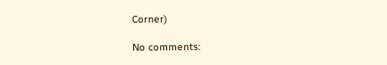Corner)

No comments: